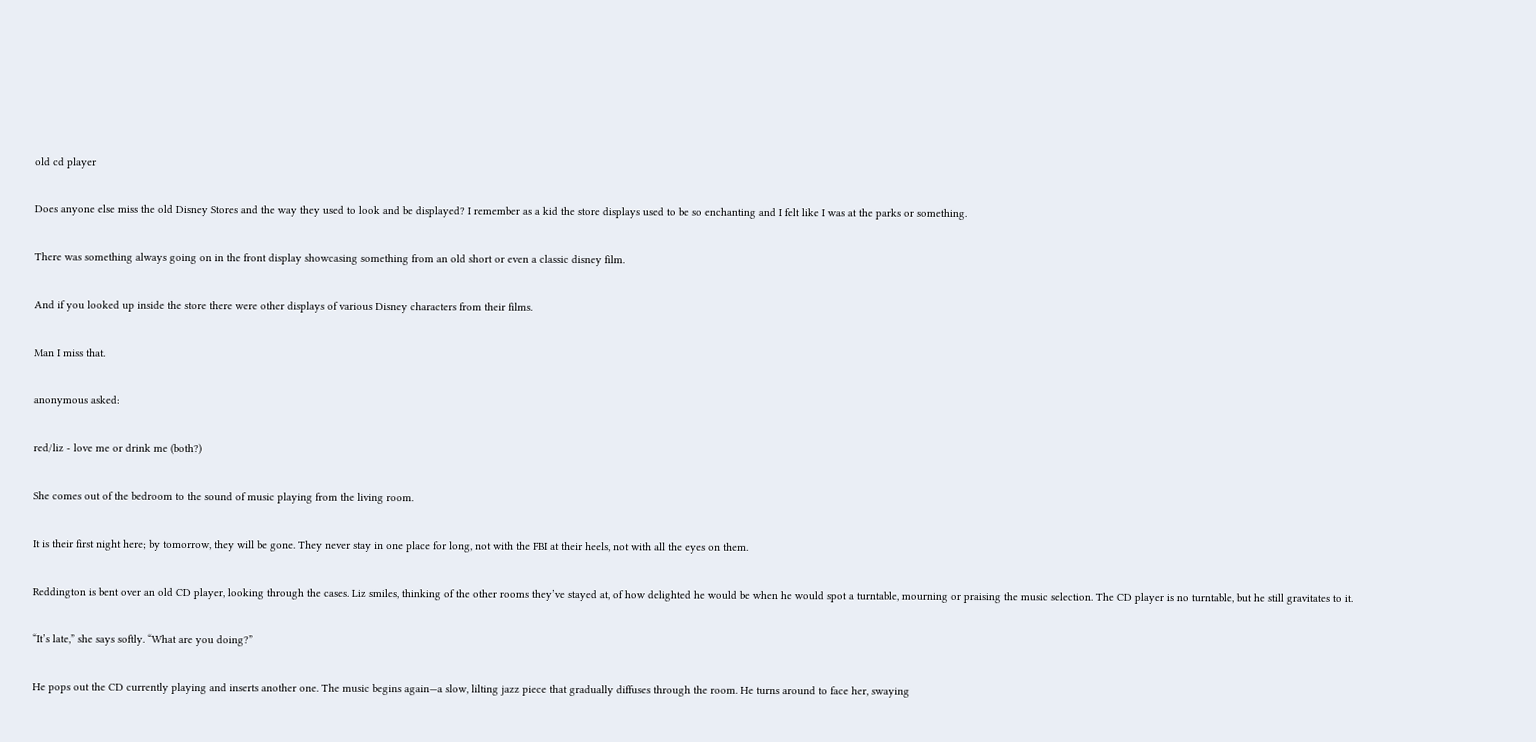old cd player

Does anyone else miss the old Disney Stores and the way they used to look and be displayed? I remember as a kid the store displays used to be so enchanting and I felt like I was at the parks or something.

There was something always going on in the front display showcasing something from an old short or even a classic disney film.

And if you looked up inside the store there were other displays of various Disney characters from their films.

Man I miss that.

anonymous asked:

red/liz - love me or drink me (both?)

She comes out of the bedroom to the sound of music playing from the living room.

It is their first night here; by tomorrow, they will be gone. They never stay in one place for long, not with the FBI at their heels, not with all the eyes on them.

Reddington is bent over an old CD player, looking through the cases. Liz smiles, thinking of the other rooms they’ve stayed at, of how delighted he would be when he would spot a turntable, mourning or praising the music selection. The CD player is no turntable, but he still gravitates to it.

“It’s late,” she says softly. “What are you doing?”

He pops out the CD currently playing and inserts another one. The music begins again—a slow, lilting jazz piece that gradually diffuses through the room. He turns around to face her, swaying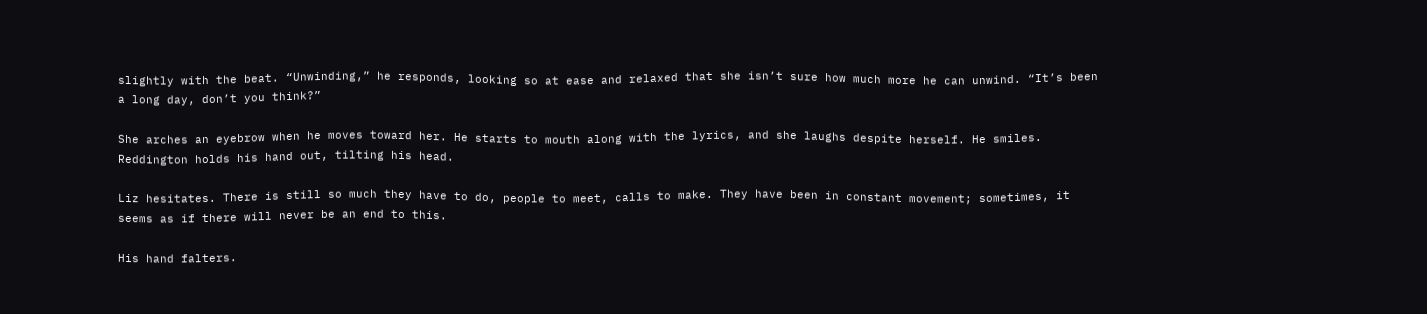slightly with the beat. “Unwinding,” he responds, looking so at ease and relaxed that she isn’t sure how much more he can unwind. “It’s been a long day, don’t you think?”

She arches an eyebrow when he moves toward her. He starts to mouth along with the lyrics, and she laughs despite herself. He smiles. Reddington holds his hand out, tilting his head.

Liz hesitates. There is still so much they have to do, people to meet, calls to make. They have been in constant movement; sometimes, it seems as if there will never be an end to this.

His hand falters.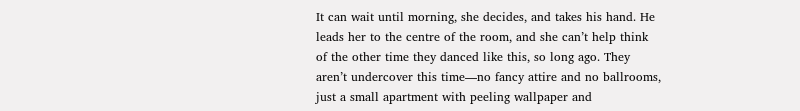It can wait until morning, she decides, and takes his hand. He leads her to the centre of the room, and she can’t help think of the other time they danced like this, so long ago. They aren’t undercover this time—no fancy attire and no ballrooms, just a small apartment with peeling wallpaper and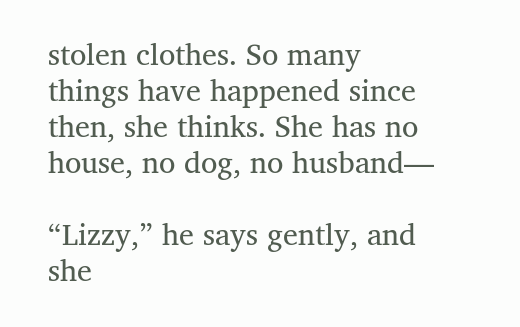stolen clothes. So many things have happened since then, she thinks. She has no house, no dog, no husband—

“Lizzy,” he says gently, and she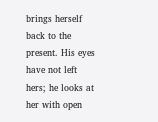brings herself back to the present. His eyes have not left hers; he looks at her with open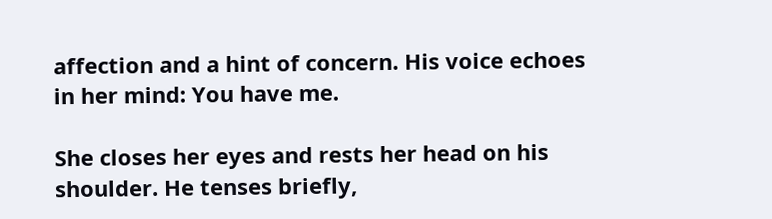affection and a hint of concern. His voice echoes in her mind: You have me.

She closes her eyes and rests her head on his shoulder. He tenses briefly,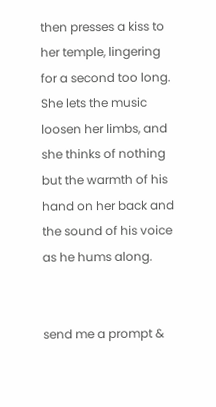then presses a kiss to her temple, lingering for a second too long. She lets the music loosen her limbs, and she thinks of nothing but the warmth of his hand on her back and the sound of his voice as he hums along.


send me a prompt &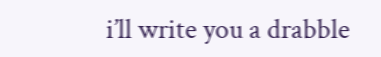i’ll write you a drabble